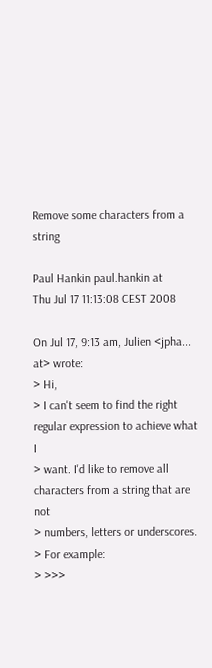Remove some characters from a string

Paul Hankin paul.hankin at
Thu Jul 17 11:13:08 CEST 2008

On Jul 17, 9:13 am, Julien <jpha... at> wrote:
> Hi,
> I can't seem to find the right regular expression to achieve what I
> want. I'd like to remove all characters from a string that are not
> numbers, letters or underscores.
> For example:
> >>>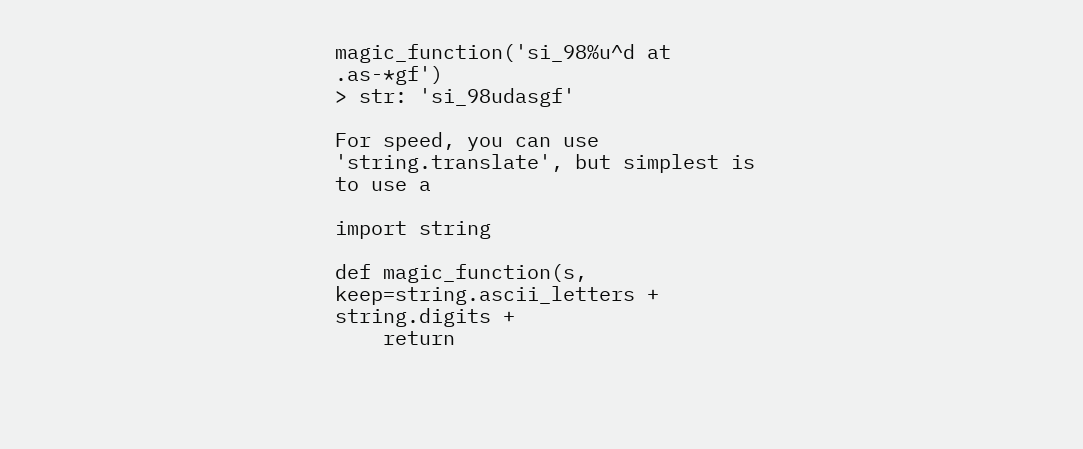magic_function('si_98%u^d at .as-*gf')
> str: 'si_98udasgf'

For speed, you can use 'string.translate', but simplest is to use a

import string

def magic_function(s, keep=string.ascii_letters + string.digits +
    return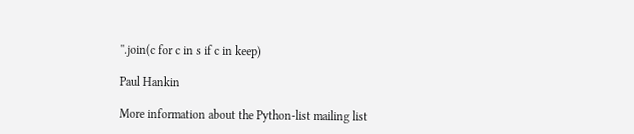''.join(c for c in s if c in keep)

Paul Hankin

More information about the Python-list mailing list